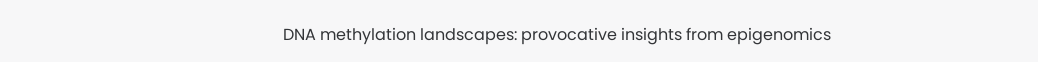DNA methylation landscapes: provocative insights from epigenomics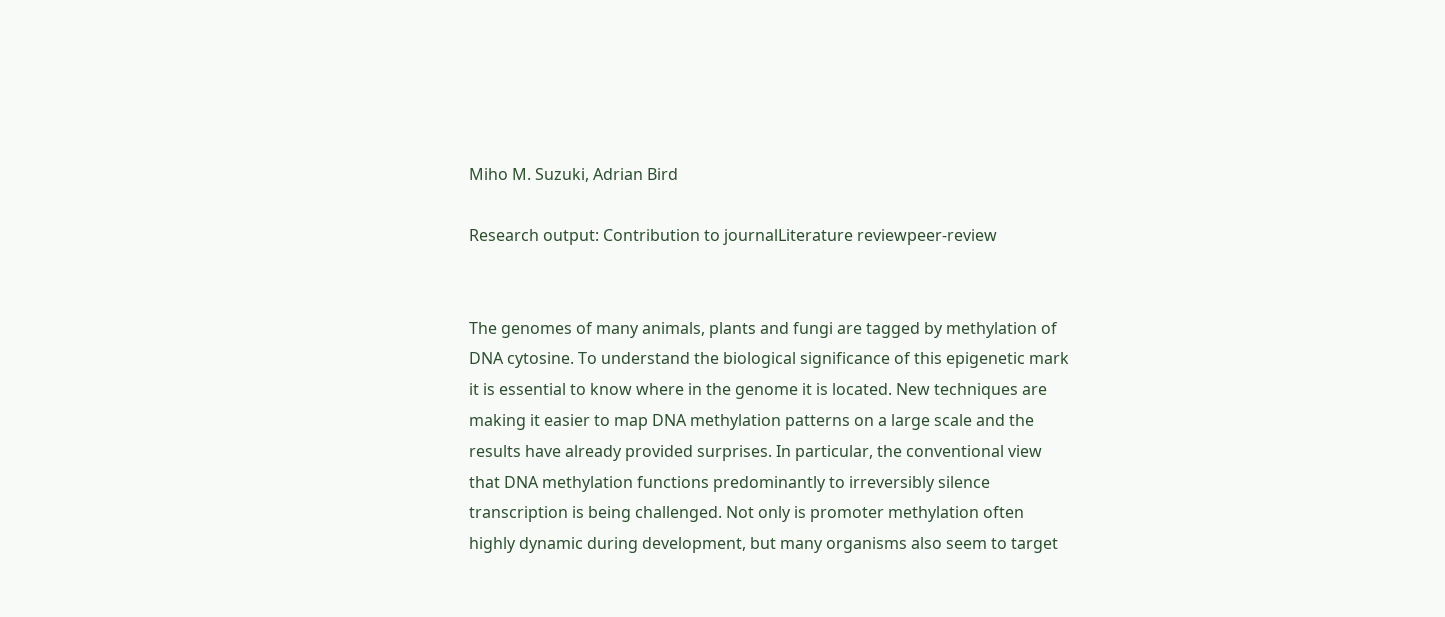Miho M. Suzuki, Adrian Bird

Research output: Contribution to journalLiterature reviewpeer-review


The genomes of many animals, plants and fungi are tagged by methylation of DNA cytosine. To understand the biological significance of this epigenetic mark it is essential to know where in the genome it is located. New techniques are making it easier to map DNA methylation patterns on a large scale and the results have already provided surprises. In particular, the conventional view that DNA methylation functions predominantly to irreversibly silence transcription is being challenged. Not only is promoter methylation often highly dynamic during development, but many organisms also seem to target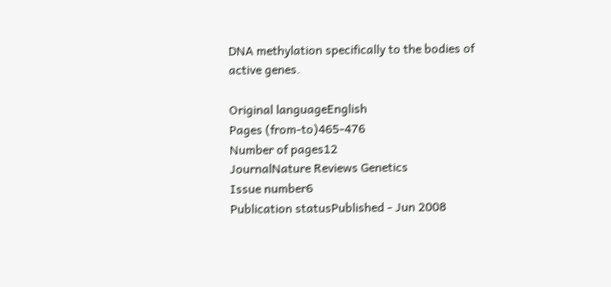DNA methylation specifically to the bodies of active genes.

Original languageEnglish
Pages (from-to)465-476
Number of pages12
JournalNature Reviews Genetics
Issue number6
Publication statusPublished - Jun 2008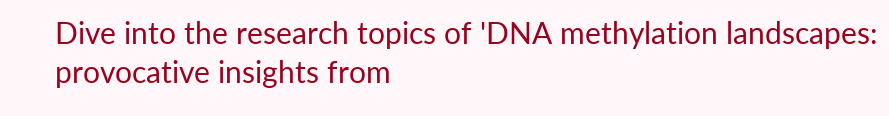Dive into the research topics of 'DNA methylation landscapes: provocative insights from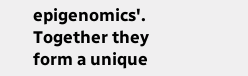epigenomics'. Together they form a unique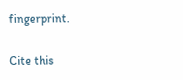fingerprint.

Cite this